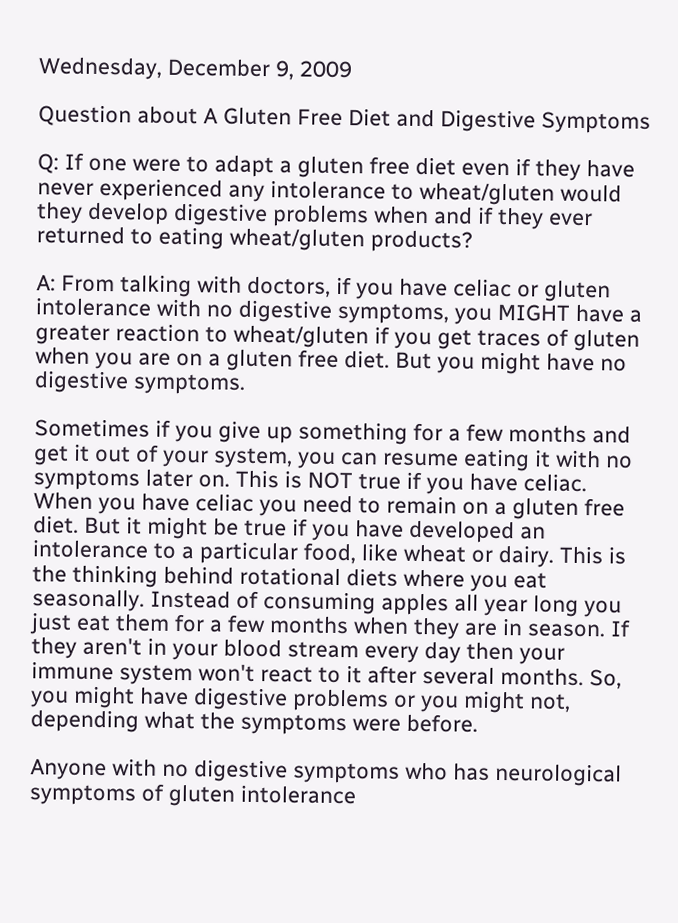Wednesday, December 9, 2009

Question about A Gluten Free Diet and Digestive Symptoms

Q: If one were to adapt a gluten free diet even if they have never experienced any intolerance to wheat/gluten would they develop digestive problems when and if they ever returned to eating wheat/gluten products?

A: From talking with doctors, if you have celiac or gluten intolerance with no digestive symptoms, you MIGHT have a greater reaction to wheat/gluten if you get traces of gluten when you are on a gluten free diet. But you might have no digestive symptoms.

Sometimes if you give up something for a few months and get it out of your system, you can resume eating it with no symptoms later on. This is NOT true if you have celiac. When you have celiac you need to remain on a gluten free diet. But it might be true if you have developed an intolerance to a particular food, like wheat or dairy. This is the thinking behind rotational diets where you eat seasonally. Instead of consuming apples all year long you just eat them for a few months when they are in season. If they aren't in your blood stream every day then your immune system won't react to it after several months. So, you might have digestive problems or you might not, depending what the symptoms were before.

Anyone with no digestive symptoms who has neurological symptoms of gluten intolerance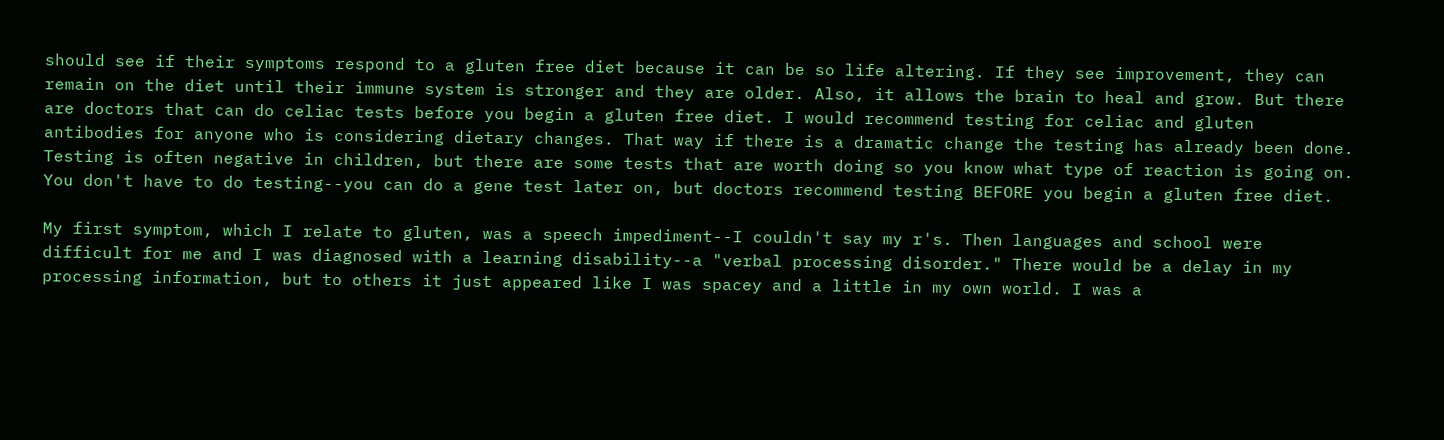should see if their symptoms respond to a gluten free diet because it can be so life altering. If they see improvement, they can remain on the diet until their immune system is stronger and they are older. Also, it allows the brain to heal and grow. But there are doctors that can do celiac tests before you begin a gluten free diet. I would recommend testing for celiac and gluten antibodies for anyone who is considering dietary changes. That way if there is a dramatic change the testing has already been done. Testing is often negative in children, but there are some tests that are worth doing so you know what type of reaction is going on. You don't have to do testing--you can do a gene test later on, but doctors recommend testing BEFORE you begin a gluten free diet.

My first symptom, which I relate to gluten, was a speech impediment--I couldn't say my r's. Then languages and school were difficult for me and I was diagnosed with a learning disability--a "verbal processing disorder." There would be a delay in my processing information, but to others it just appeared like I was spacey and a little in my own world. I was a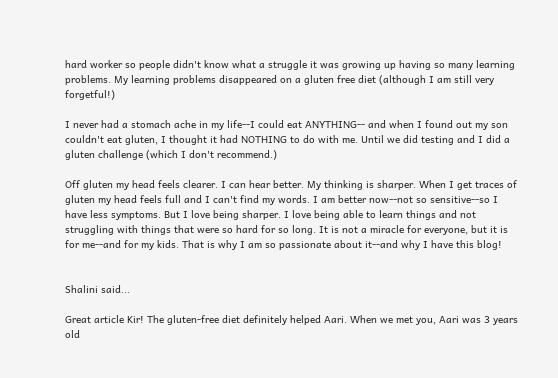hard worker so people didn't know what a struggle it was growing up having so many learning problems. My learning problems disappeared on a gluten free diet (although I am still very forgetful!)

I never had a stomach ache in my life--I could eat ANYTHING-- and when I found out my son couldn't eat gluten, I thought it had NOTHING to do with me. Until we did testing and I did a gluten challenge (which I don't recommend.)

Off gluten my head feels clearer. I can hear better. My thinking is sharper. When I get traces of gluten my head feels full and I can't find my words. I am better now--not so sensitive--so I have less symptoms. But I love being sharper. I love being able to learn things and not struggling with things that were so hard for so long. It is not a miracle for everyone, but it is for me--and for my kids. That is why I am so passionate about it--and why I have this blog!


Shalini said...

Great article Kir! The gluten-free diet definitely helped Aari. When we met you, Aari was 3 years old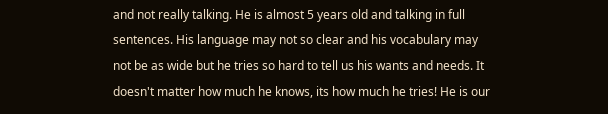and not really talking. He is almost 5 years old and talking in full sentences. His language may not so clear and his vocabulary may not be as wide but he tries so hard to tell us his wants and needs. It doesn't matter how much he knows, its how much he tries! He is our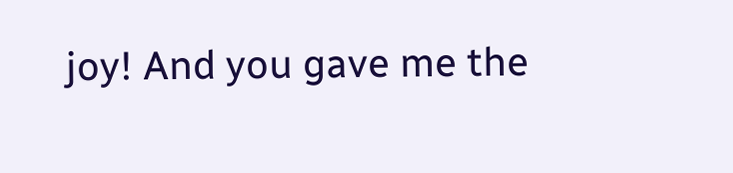joy! And you gave me the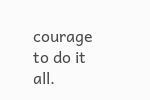courage to do it all.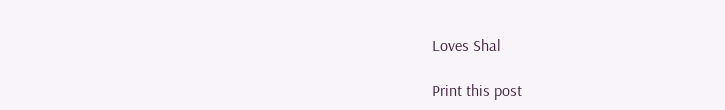Loves Shal

Print this post